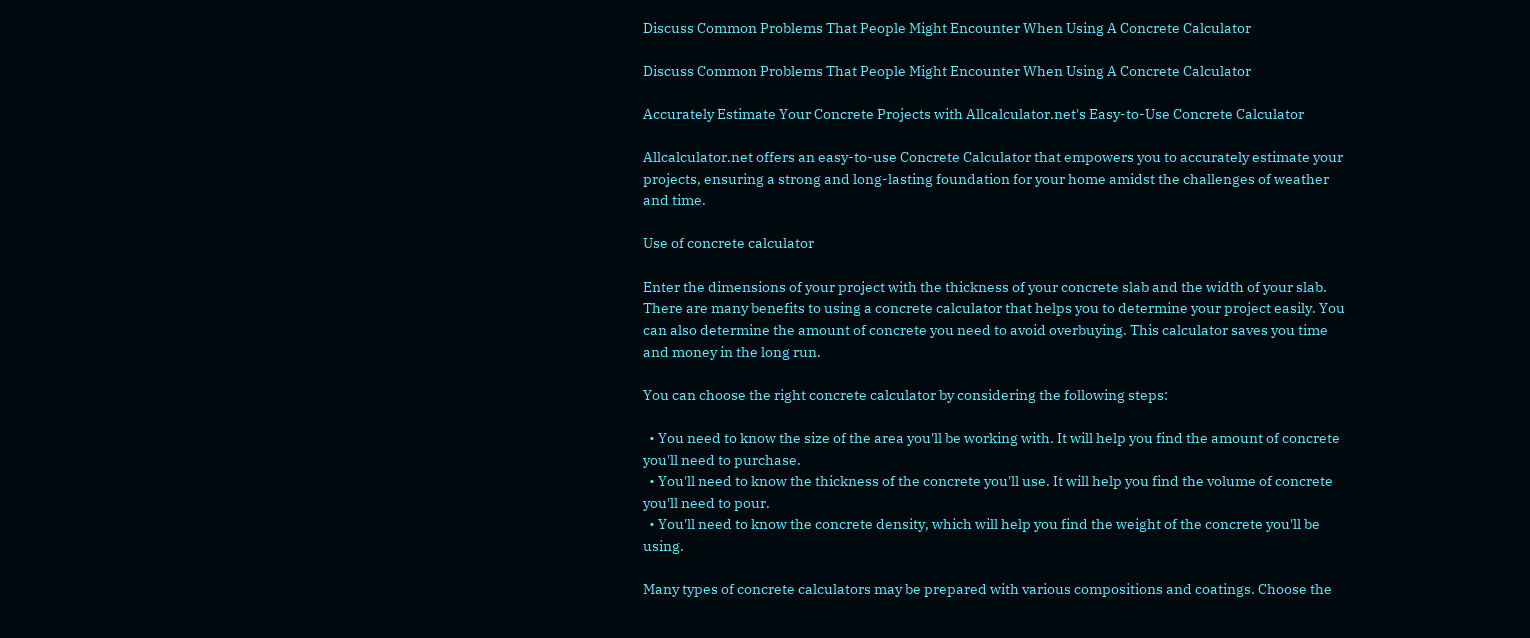Discuss Common Problems That People Might Encounter When Using A Concrete Calculator

Discuss Common Problems That People Might Encounter When Using A Concrete Calculator

Accurately Estimate Your Concrete Projects with Allcalculator.net's Easy-to-Use Concrete Calculator

Allcalculator.net offers an easy-to-use Concrete Calculator that empowers you to accurately estimate your projects, ensuring a strong and long-lasting foundation for your home amidst the challenges of weather and time.

Use of concrete calculator

Enter the dimensions of your project with the thickness of your concrete slab and the width of your slab. There are many benefits to using a concrete calculator that helps you to determine your project easily. You can also determine the amount of concrete you need to avoid overbuying. This calculator saves you time and money in the long run.

You can choose the right concrete calculator by considering the following steps:

  • You need to know the size of the area you'll be working with. It will help you find the amount of concrete you'll need to purchase.
  • You'll need to know the thickness of the concrete you'll use. It will help you find the volume of concrete you'll need to pour.
  • You'll need to know the concrete density, which will help you find the weight of the concrete you'll be using.

Many types of concrete calculators may be prepared with various compositions and coatings. Choose the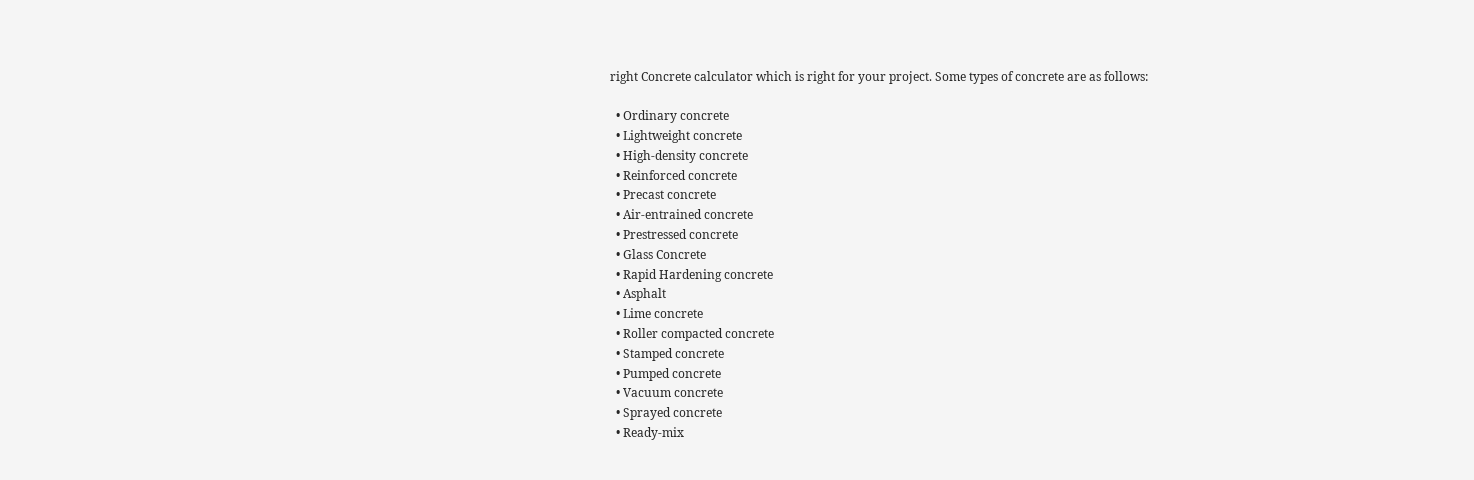right Concrete calculator which is right for your project. Some types of concrete are as follows:

  • Ordinary concrete
  • Lightweight concrete
  • High-density concrete
  • Reinforced concrete
  • Precast concrete
  • Air-entrained concrete
  • Prestressed concrete
  • Glass Concrete
  • Rapid Hardening concrete
  • Asphalt
  • Lime concrete
  • Roller compacted concrete
  • Stamped concrete
  • Pumped concrete
  • Vacuum concrete
  • Sprayed concrete
  • Ready-mix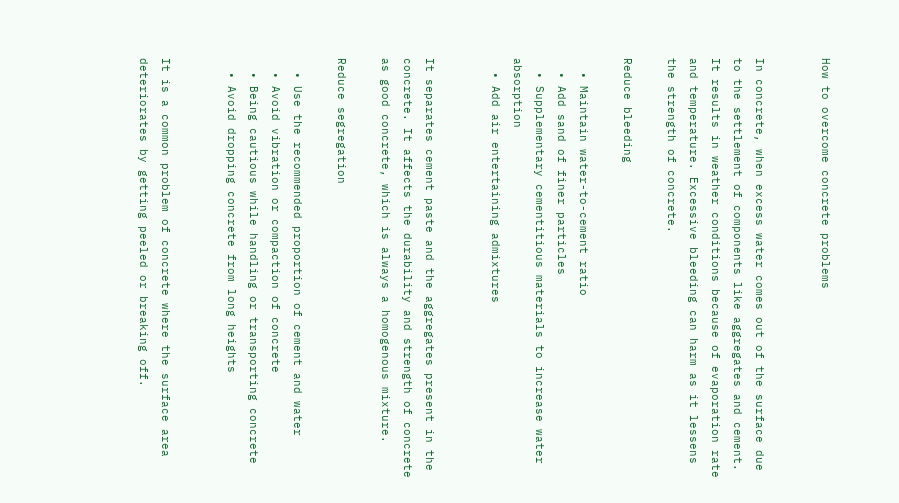How to overcome concrete problems


In concrete, when excess water comes out of the surface due to the settlement of components like aggregates and cement. It results in weather conditions because of evaporation rate and temperature. Excessive bleeding can harm as it lessens the strength of concrete.

Reduce bleeding

  • Maintain water-to-cement ratio
  • Add sand of finer particles
  • Supplementary cementitious materials to increase water absorption
  • Add air entertaining admixtures


It separates cement paste and the aggregates present in the concrete. It affects the durability and strength of concrete as good concrete, which is always a homogenous mixture.

Reduce segregation

  • Use the recommended proportion of cement and water
  • Avoid vibration or compaction of concrete
  • Being cautious while handling or transporting concrete
  • Avoid dropping concrete from long heights


It is a common problem of concrete where the surface area deteriorates by getting peeled or breaking off.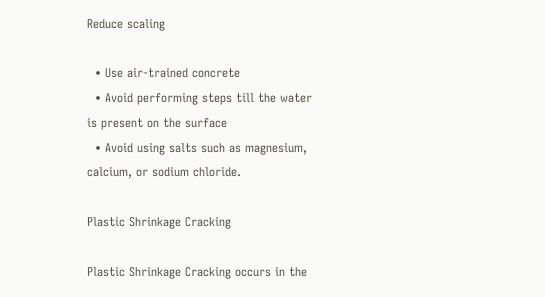Reduce scaling

  • Use air-trained concrete
  • Avoid performing steps till the water is present on the surface
  • Avoid using salts such as magnesium, calcium, or sodium chloride.

Plastic Shrinkage Cracking

Plastic Shrinkage Cracking occurs in the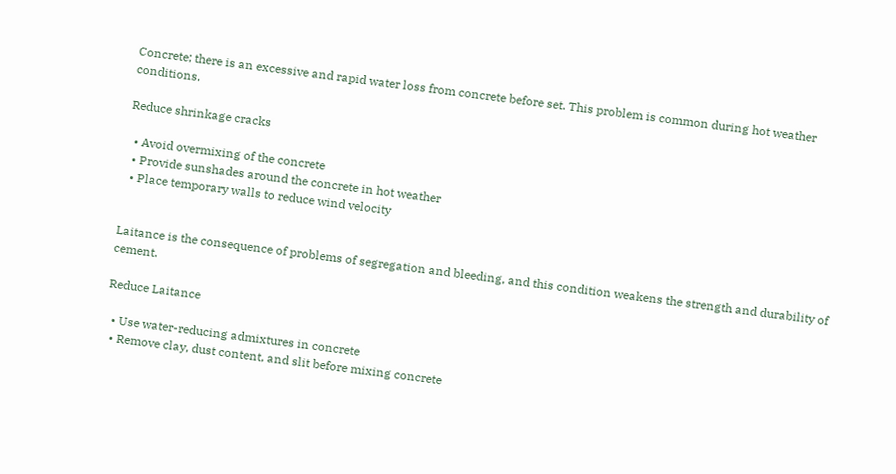Concrete; there is an excessive and rapid water loss from concrete before set. This problem is common during hot weather conditions.

Reduce shrinkage cracks

  • Avoid overmixing of the concrete
  • Provide sunshades around the concrete in hot weather
  • Place temporary walls to reduce wind velocity


Laitance is the consequence of problems of segregation and bleeding, and this condition weakens the strength and durability of cement.

Reduce Laitance

  • Use water-reducing admixtures in concrete
  • Remove clay, dust content, and slit before mixing concrete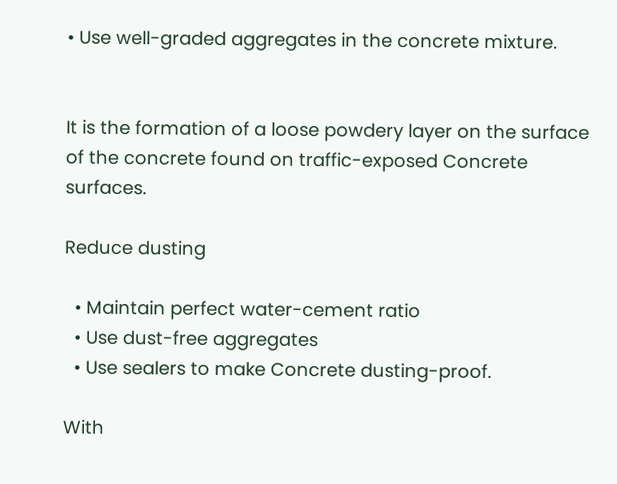• Use well-graded aggregates in the concrete mixture.


It is the formation of a loose powdery layer on the surface of the concrete found on traffic-exposed Concrete surfaces.

Reduce dusting

  • Maintain perfect water-cement ratio
  • Use dust-free aggregates
  • Use sealers to make Concrete dusting-proof.

With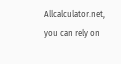Allcalculator.net, you can rely on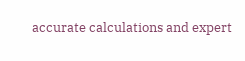accurate calculations and expert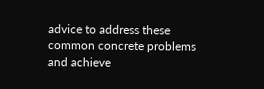advice to address these common concrete problems and achieve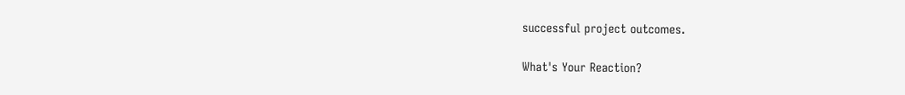successful project outcomes.

What's Your Reaction?